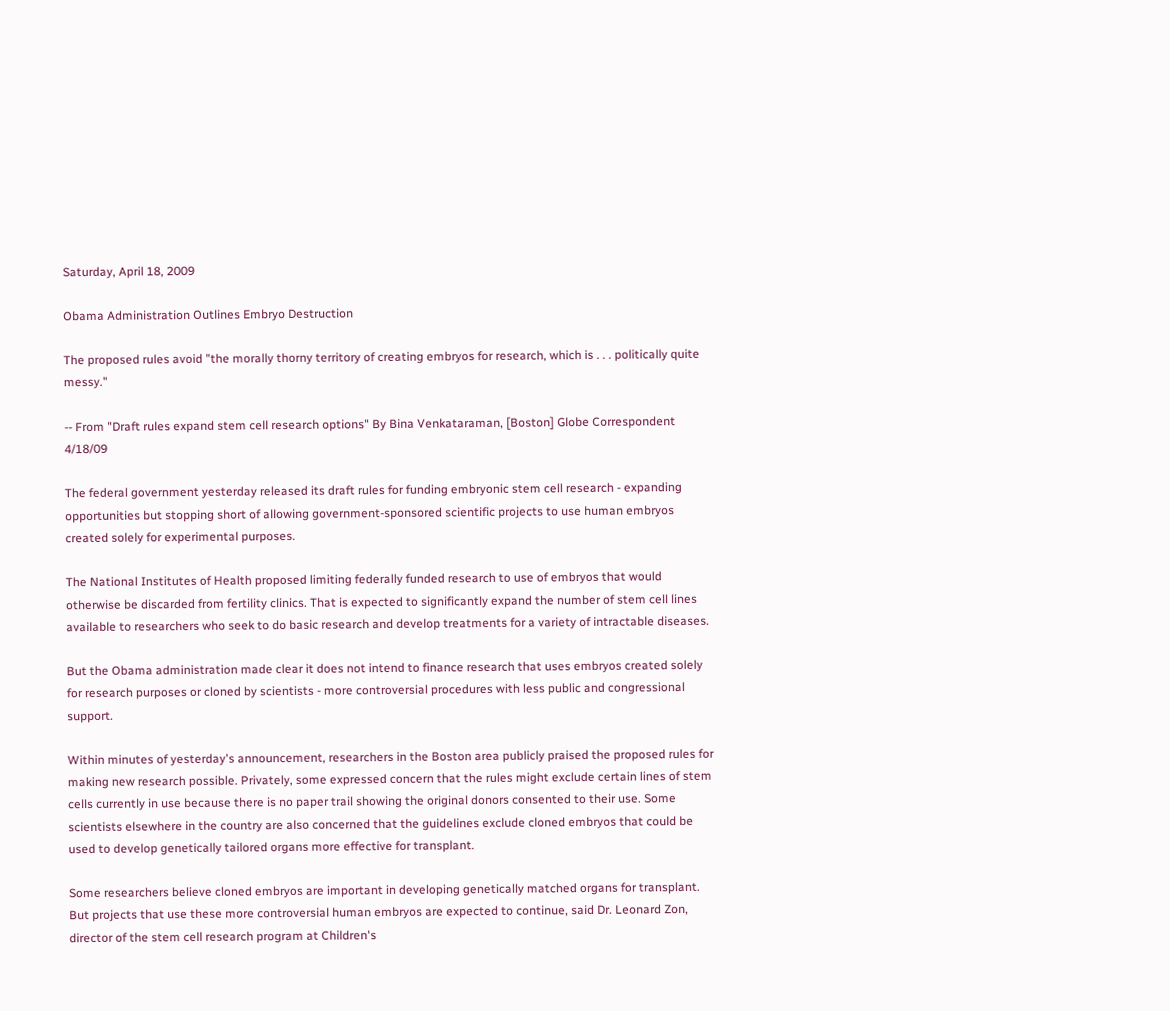Saturday, April 18, 2009

Obama Administration Outlines Embryo Destruction

The proposed rules avoid "the morally thorny territory of creating embryos for research, which is . . . politically quite messy."

-- From "Draft rules expand stem cell research options" By Bina Venkataraman, [Boston] Globe Correspondent 4/18/09

The federal government yesterday released its draft rules for funding embryonic stem cell research - expanding opportunities but stopping short of allowing government-sponsored scientific projects to use human embryos created solely for experimental purposes.

The National Institutes of Health proposed limiting federally funded research to use of embryos that would otherwise be discarded from fertility clinics. That is expected to significantly expand the number of stem cell lines available to researchers who seek to do basic research and develop treatments for a variety of intractable diseases.

But the Obama administration made clear it does not intend to finance research that uses embryos created solely for research purposes or cloned by scientists - more controversial procedures with less public and congressional support.

Within minutes of yesterday's announcement, researchers in the Boston area publicly praised the proposed rules for making new research possible. Privately, some expressed concern that the rules might exclude certain lines of stem cells currently in use because there is no paper trail showing the original donors consented to their use. Some scientists elsewhere in the country are also concerned that the guidelines exclude cloned embryos that could be used to develop genetically tailored organs more effective for transplant.

Some researchers believe cloned embryos are important in developing genetically matched organs for transplant. But projects that use these more controversial human embryos are expected to continue, said Dr. Leonard Zon, director of the stem cell research program at Children's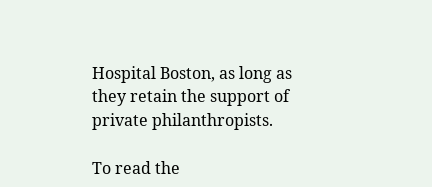Hospital Boston, as long as they retain the support of private philanthropists.

To read the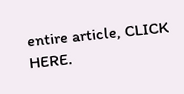entire article, CLICK HERE.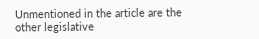Unmentioned in the article are the other legislative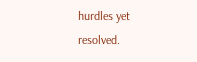hurdles yet resolved.